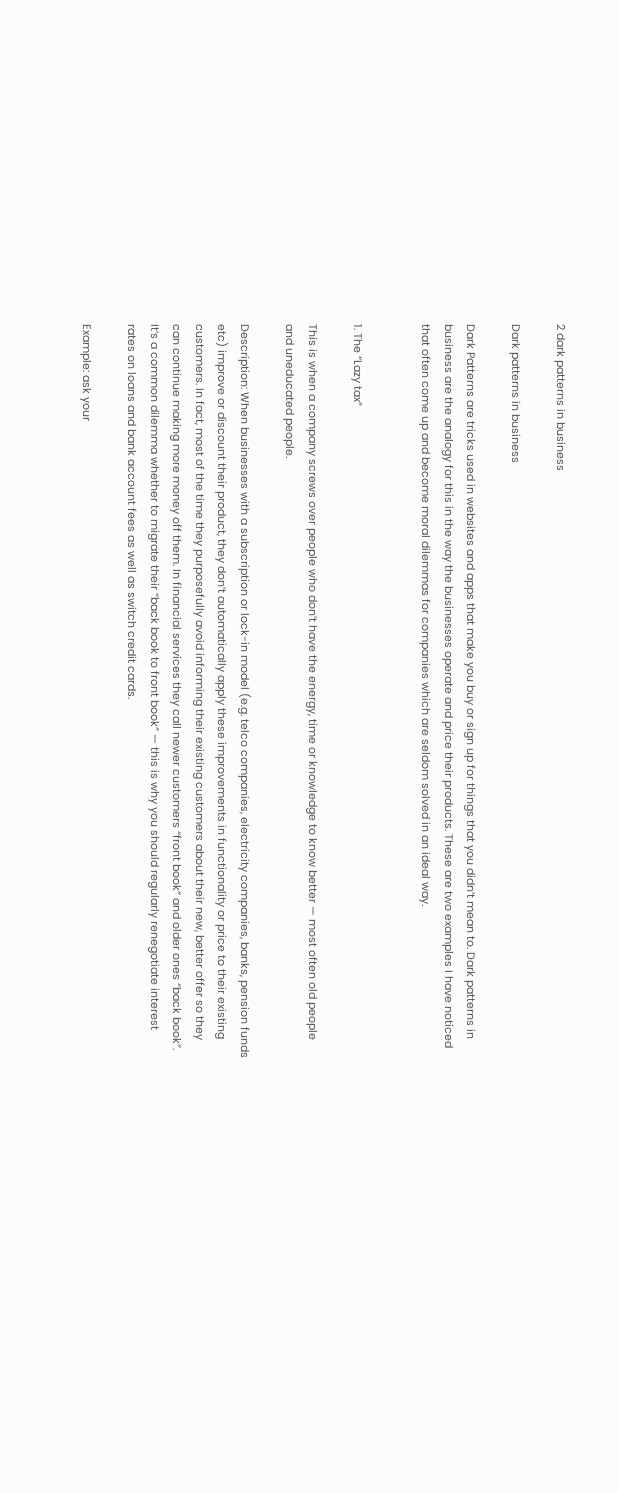2 dark patterns in business

Dark patterns in business

Dark Patterns are tricks used in websites and apps that make you buy or sign up for things that you didn’t mean to. Dark patterns in business are the analogy for this in the way the businesses operate and price their products. These are two examples I have noticed that often come up and become moral dilemmas for companies which are seldom solved in an ideal way.


1. The “Lazy tax”

This is when a company screws over people who don’t have the energy, time or knowledge to know better — most often old people and uneducated people.

Description: When businesses with a subscription or lock-in model (e.g. telco companies, electricity companies, banks, pension funds etc) improve or discount their product, they don’t automatically apply these improvements in functionality or price to their existing customers. In fact, most of the time they purposefully avoid informing their existing customers about their new, better offer so they can continue making more money off them. In financial services they call newer customers “front book” and older ones “back book”. It’s a common dilemma whether to migrate their “back book to front book” — this is why you should regularly renegotiate interest rates on loans and bank account fees as well as switch credit cards.

Example: ask your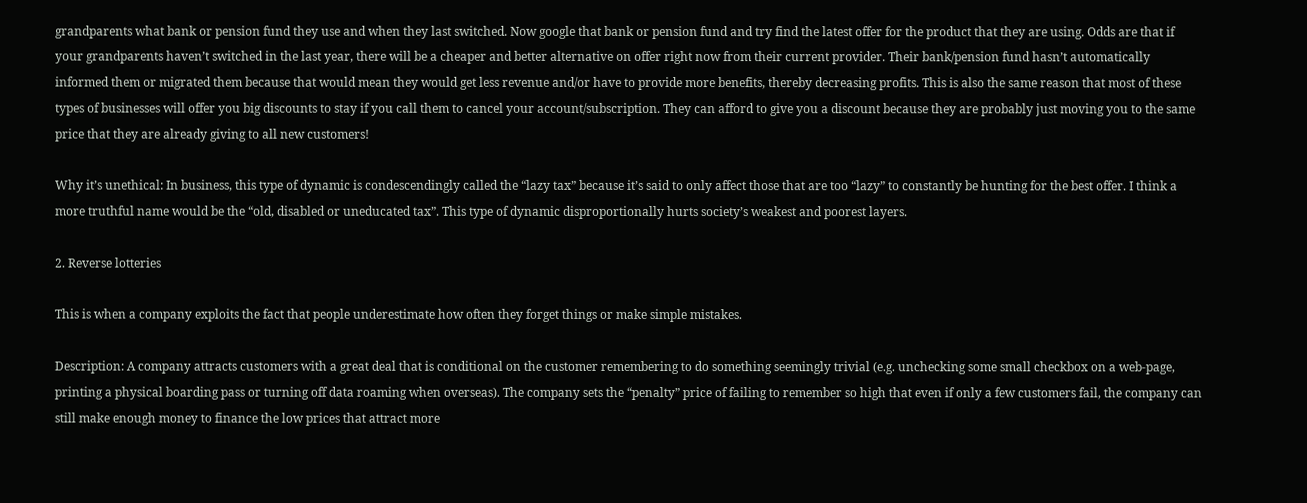grandparents what bank or pension fund they use and when they last switched. Now google that bank or pension fund and try find the latest offer for the product that they are using. Odds are that if your grandparents haven’t switched in the last year, there will be a cheaper and better alternative on offer right now from their current provider. Their bank/pension fund hasn’t automatically informed them or migrated them because that would mean they would get less revenue and/or have to provide more benefits, thereby decreasing profits. This is also the same reason that most of these types of businesses will offer you big discounts to stay if you call them to cancel your account/subscription. They can afford to give you a discount because they are probably just moving you to the same price that they are already giving to all new customers!

Why it’s unethical: In business, this type of dynamic is condescendingly called the “lazy tax” because it’s said to only affect those that are too “lazy” to constantly be hunting for the best offer. I think a more truthful name would be the “old, disabled or uneducated tax”. This type of dynamic disproportionally hurts society’s weakest and poorest layers.

2. Reverse lotteries

This is when a company exploits the fact that people underestimate how often they forget things or make simple mistakes.

Description: A company attracts customers with a great deal that is conditional on the customer remembering to do something seemingly trivial (e.g. unchecking some small checkbox on a web-page, printing a physical boarding pass or turning off data roaming when overseas). The company sets the “penalty” price of failing to remember so high that even if only a few customers fail, the company can still make enough money to finance the low prices that attract more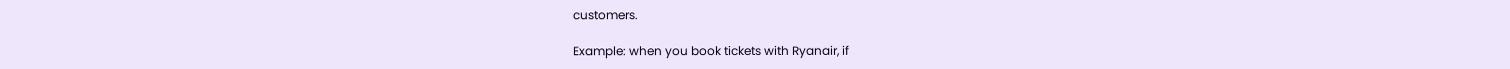customers.

Example: when you book tickets with Ryanair, if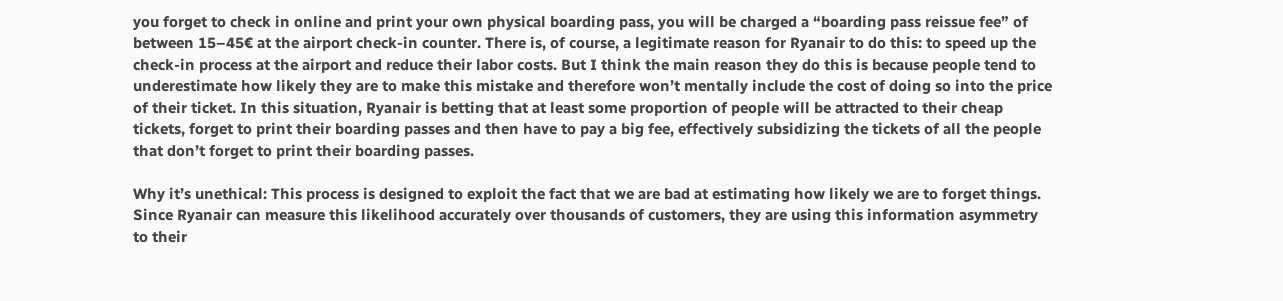you forget to check in online and print your own physical boarding pass, you will be charged a “boarding pass reissue fee” of between 15–45€ at the airport check-in counter. There is, of course, a legitimate reason for Ryanair to do this: to speed up the check-in process at the airport and reduce their labor costs. But I think the main reason they do this is because people tend to underestimate how likely they are to make this mistake and therefore won’t mentally include the cost of doing so into the price of their ticket. In this situation, Ryanair is betting that at least some proportion of people will be attracted to their cheap tickets, forget to print their boarding passes and then have to pay a big fee, effectively subsidizing the tickets of all the people that don’t forget to print their boarding passes.

Why it’s unethical: This process is designed to exploit the fact that we are bad at estimating how likely we are to forget things. Since Ryanair can measure this likelihood accurately over thousands of customers, they are using this information asymmetry to their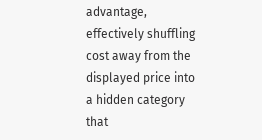advantage, effectively shuffling cost away from the displayed price into a hidden category that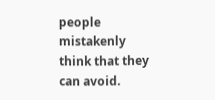people mistakenly think that they can avoid.